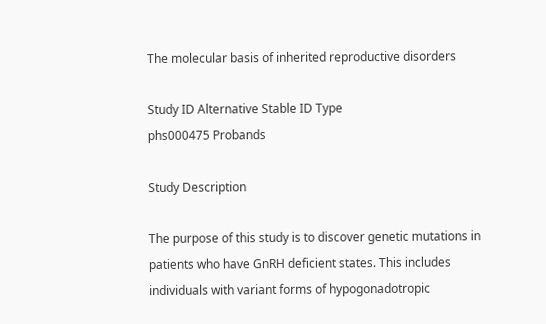The molecular basis of inherited reproductive disorders

Study ID Alternative Stable ID Type
phs000475 Probands

Study Description

The purpose of this study is to discover genetic mutations in patients who have GnRH deficient states. This includes individuals with variant forms of hypogonadotropic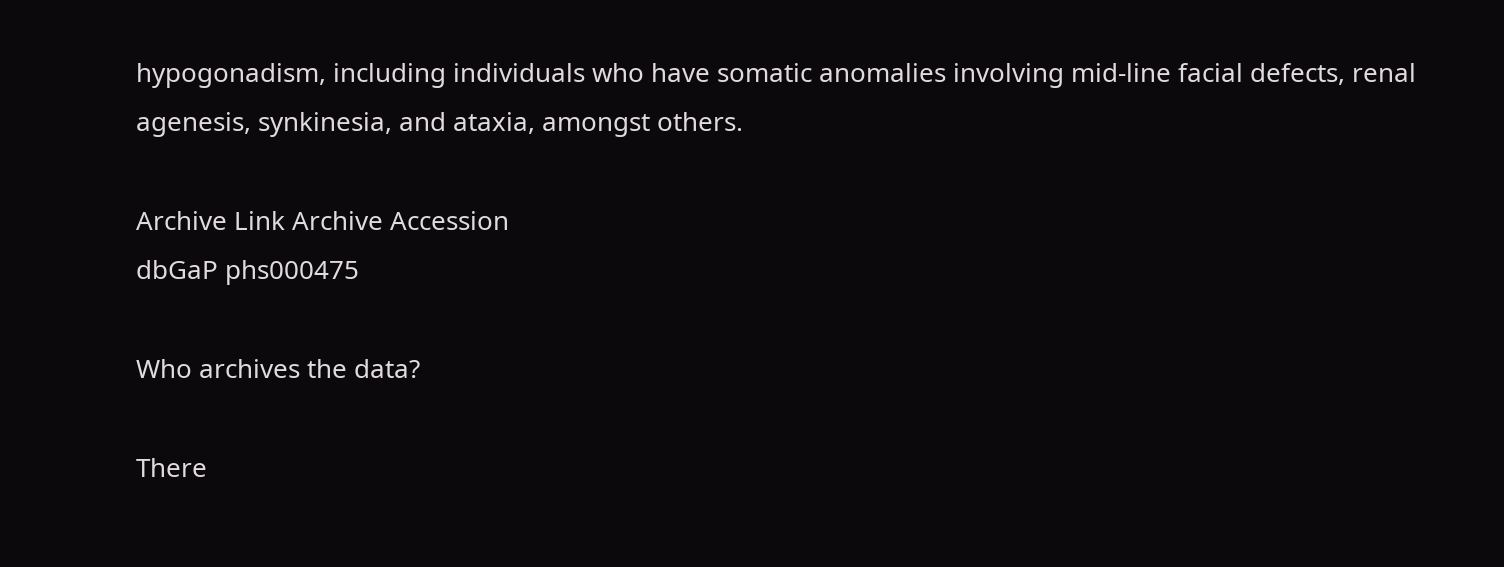hypogonadism, including individuals who have somatic anomalies involving mid-line facial defects, renal agenesis, synkinesia, and ataxia, amongst others.

Archive Link Archive Accession
dbGaP phs000475

Who archives the data?

There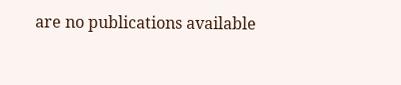are no publications available